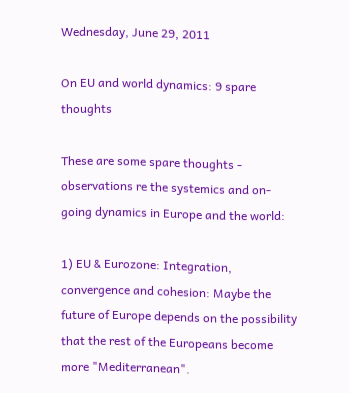Wednesday, June 29, 2011

On EU and world dynamics: 9 spare thoughts

These are some spare thoughts - observations re the systemics and on-going dynamics in Europe and the world:

1) EU & Eurozone: Integration, convergence and cohesion: Maybe the future of Europe depends on the possibility that the rest of the Europeans become more "Mediterranean".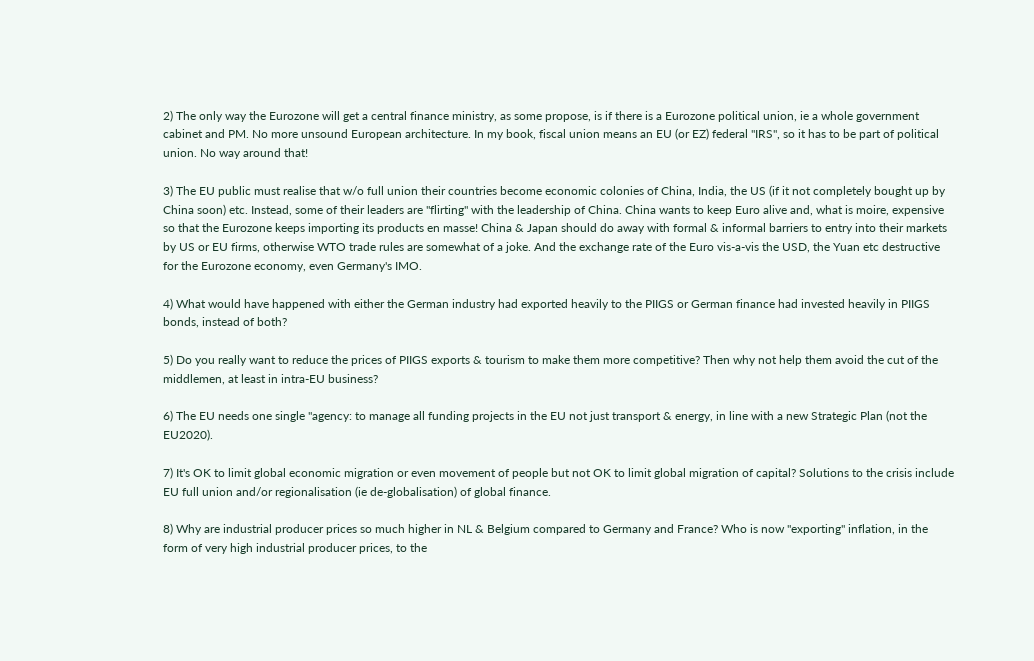2) The only way the Eurozone will get a central finance ministry, as some propose, is if there is a Eurozone political union, ie a whole government cabinet and PM. No more unsound European architecture. In my book, fiscal union means an EU (or EZ) federal "IRS", so it has to be part of political union. No way around that!

3) The EU public must realise that w/o full union their countries become economic colonies of China, India, the US (if it not completely bought up by China soon) etc. Instead, some of their leaders are "flirting" with the leadership of China. China wants to keep Euro alive and, what is moire, expensive so that the Eurozone keeps importing its products en masse! China & Japan should do away with formal & informal barriers to entry into their markets by US or EU firms, otherwise WTO trade rules are somewhat of a joke. And the exchange rate of the Euro vis-a-vis the USD, the Yuan etc destructive for the Eurozone economy, even Germany's IMO.

4) What would have happened with either the German industry had exported heavily to the PIIGS or German finance had invested heavily in PIIGS bonds, instead of both?

5) Do you really want to reduce the prices of PIIGS exports & tourism to make them more competitive? Then why not help them avoid the cut of the middlemen, at least in intra-EU business?

6) The EU needs one single "agency: to manage all funding projects in the EU not just transport & energy, in line with a new Strategic Plan (not the EU2020).

7) It's OK to limit global economic migration or even movement of people but not OK to limit global migration of capital? Solutions to the crisis include EU full union and/or regionalisation (ie de-globalisation) of global finance.

8) Why are industrial producer prices so much higher in NL & Belgium compared to Germany and France? Who is now "exporting" inflation, in the form of very high industrial producer prices, to the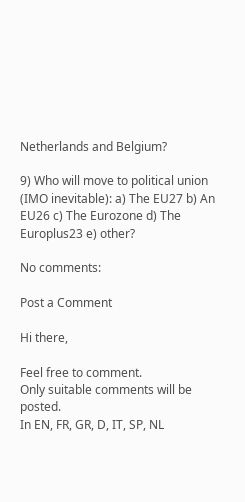Netherlands and Belgium?

9) Who will move to political union (IMO inevitable): a) The EU27 b) An EU26 c) The Eurozone d) The Europlus23 e) other?

No comments:

Post a Comment

Hi there,

Feel free to comment.
Only suitable comments will be posted.
In EN, FR, GR, D, IT, SP, NL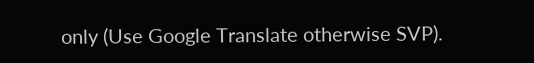only (Use Google Translate otherwise SVP).